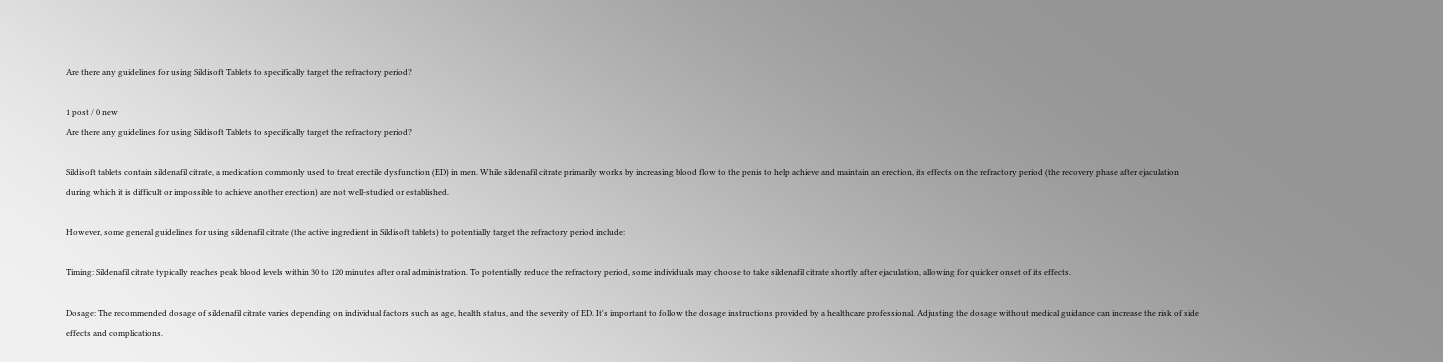Are there any guidelines for using Sildisoft Tablets to specifically target the refractory period?

1 post / 0 new
Are there any guidelines for using Sildisoft Tablets to specifically target the refractory period?

Sildisoft tablets contain sildenafil citrate, a medication commonly used to treat erectile dysfunction (ED) in men. While sildenafil citrate primarily works by increasing blood flow to the penis to help achieve and maintain an erection, its effects on the refractory period (the recovery phase after ejaculation during which it is difficult or impossible to achieve another erection) are not well-studied or established.

However, some general guidelines for using sildenafil citrate (the active ingredient in Sildisoft tablets) to potentially target the refractory period include:

Timing: Sildenafil citrate typically reaches peak blood levels within 30 to 120 minutes after oral administration. To potentially reduce the refractory period, some individuals may choose to take sildenafil citrate shortly after ejaculation, allowing for quicker onset of its effects.

Dosage: The recommended dosage of sildenafil citrate varies depending on individual factors such as age, health status, and the severity of ED. It's important to follow the dosage instructions provided by a healthcare professional. Adjusting the dosage without medical guidance can increase the risk of side effects and complications.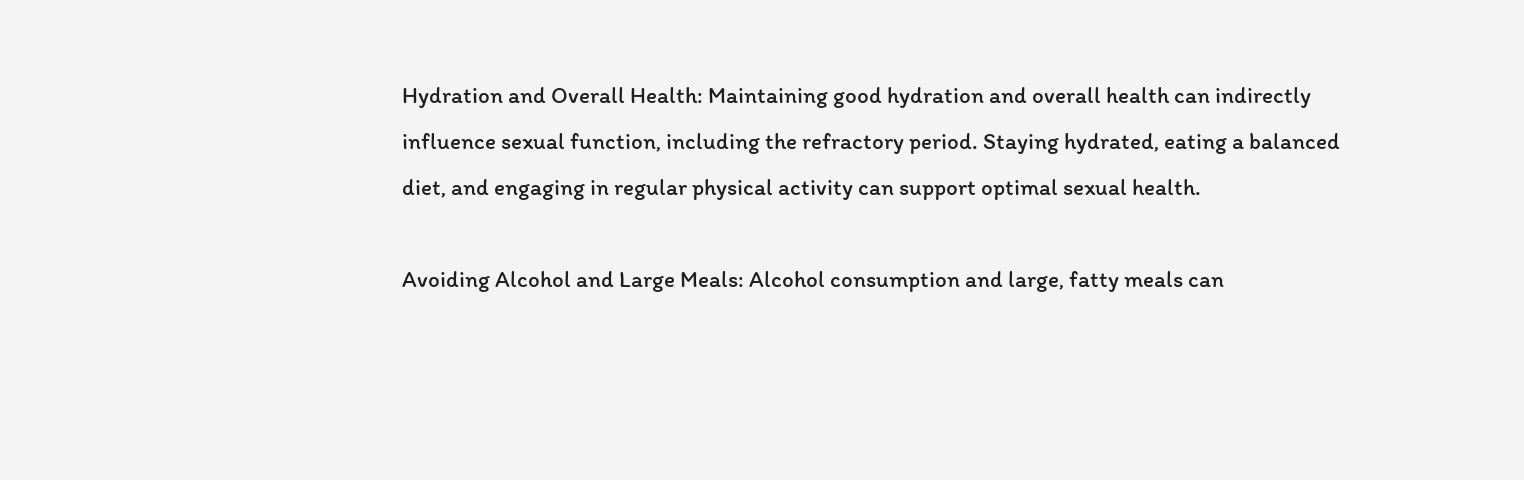Hydration and Overall Health: Maintaining good hydration and overall health can indirectly influence sexual function, including the refractory period. Staying hydrated, eating a balanced diet, and engaging in regular physical activity can support optimal sexual health.

Avoiding Alcohol and Large Meals: Alcohol consumption and large, fatty meals can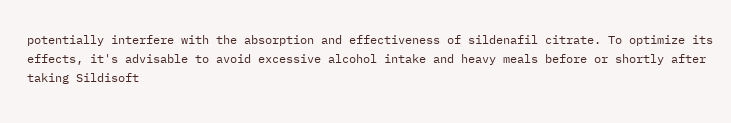potentially interfere with the absorption and effectiveness of sildenafil citrate. To optimize its effects, it's advisable to avoid excessive alcohol intake and heavy meals before or shortly after taking Sildisoft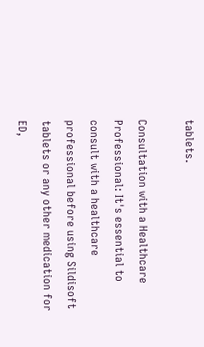tablets.

Consultation with a Healthcare Professional: It's essential to consult with a healthcare professional before using Sildisoft tablets or any other medication for ED,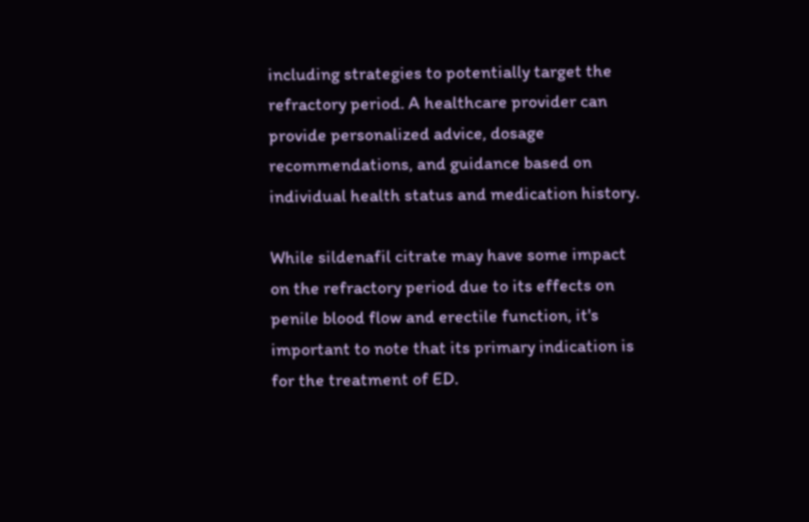including strategies to potentially target the refractory period. A healthcare provider can provide personalized advice, dosage recommendations, and guidance based on individual health status and medication history.

While sildenafil citrate may have some impact on the refractory period due to its effects on penile blood flow and erectile function, it's important to note that its primary indication is for the treatment of ED.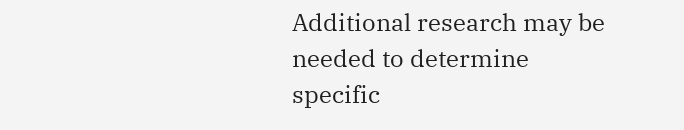Additional research may be needed to determine specific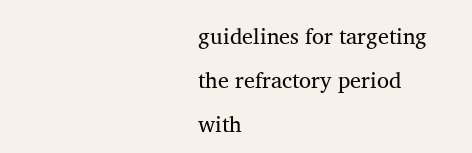guidelines for targeting the refractory period with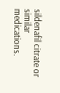sildenafil citrate or similar medications.